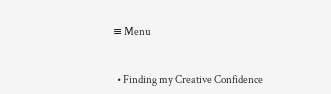≡ Menu


  • Finding my Creative Confidence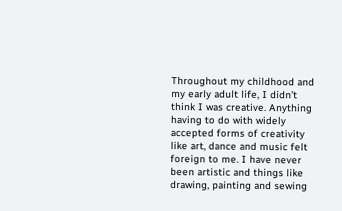Throughout my childhood and my early adult life, I didn’t think I was creative. Anything having to do with widely accepted forms of creativity like art, dance and music felt foreign to me. I have never been artistic and things like drawing, painting and sewing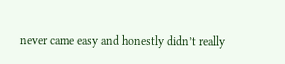never came easy and honestly didn’t really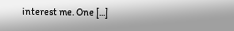interest me. One [...]